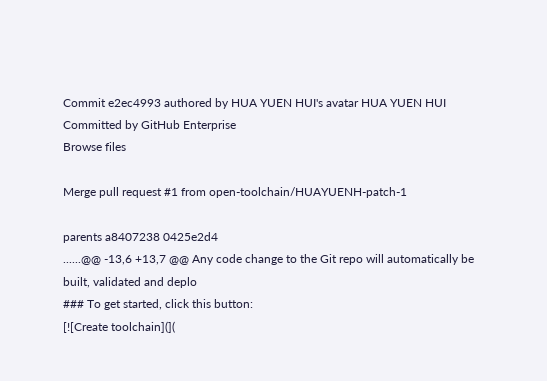Commit e2ec4993 authored by HUA YUEN HUI's avatar HUA YUEN HUI Committed by GitHub Enterprise
Browse files

Merge pull request #1 from open-toolchain/HUAYUENH-patch-1

parents a8407238 0425e2d4
......@@ -13,6 +13,7 @@ Any code change to the Git repo will automatically be built, validated and deplo
### To get started, click this button:
[![Create toolchain](](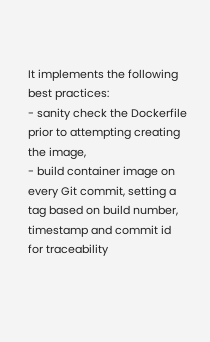It implements the following best practices:
- sanity check the Dockerfile prior to attempting creating the image,
- build container image on every Git commit, setting a tag based on build number, timestamp and commit id for traceability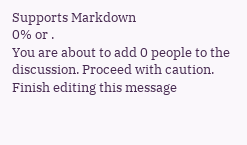Supports Markdown
0% or .
You are about to add 0 people to the discussion. Proceed with caution.
Finish editing this message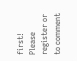first!
Please register or to comment